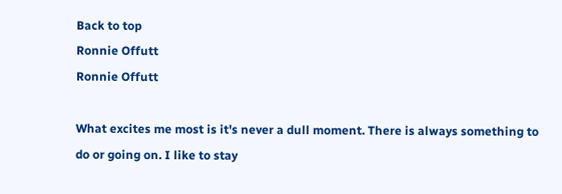Back to top
Ronnie Offutt
Ronnie Offutt

What excites me most is it's never a dull moment. There is always something to do or going on. I like to stay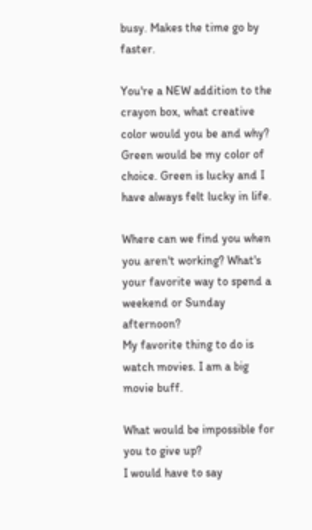busy. Makes the time go by faster.

You're a NEW addition to the crayon box, what creative color would you be and why?
Green would be my color of choice. Green is lucky and I have always felt lucky in life.

Where can we find you when you aren't working? What's your favorite way to spend a weekend or Sunday afternoon?
My favorite thing to do is watch movies. I am a big movie buff.

What would be impossible for you to give up?
I would have to say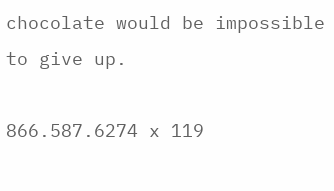chocolate would be impossible to give up.

866.587.6274 x 119